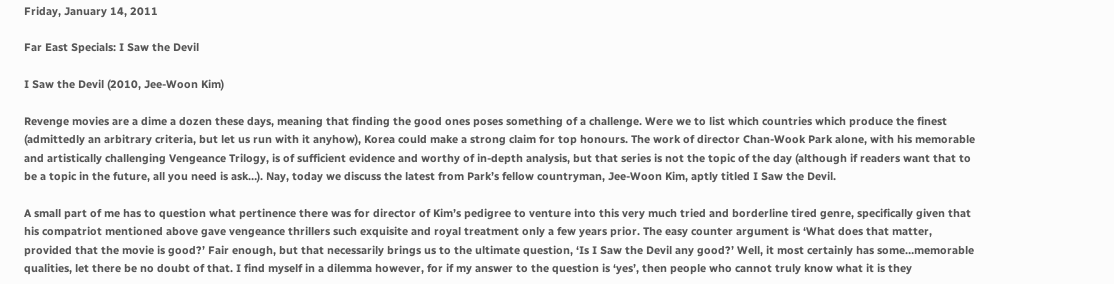Friday, January 14, 2011

Far East Specials: I Saw the Devil

I Saw the Devil (2010, Jee-Woon Kim)

Revenge movies are a dime a dozen these days, meaning that finding the good ones poses something of a challenge. Were we to list which countries which produce the finest (admittedly an arbitrary criteria, but let us run with it anyhow), Korea could make a strong claim for top honours. The work of director Chan-Wook Park alone, with his memorable and artistically challenging Vengeance Trilogy, is of sufficient evidence and worthy of in-depth analysis, but that series is not the topic of the day (although if readers want that to be a topic in the future, all you need is ask…). Nay, today we discuss the latest from Park’s fellow countryman, Jee-Woon Kim, aptly titled I Saw the Devil.

A small part of me has to question what pertinence there was for director of Kim’s pedigree to venture into this very much tried and borderline tired genre, specifically given that his compatriot mentioned above gave vengeance thrillers such exquisite and royal treatment only a few years prior. The easy counter argument is ‘What does that matter, provided that the movie is good?’ Fair enough, but that necessarily brings us to the ultimate question, ‘Is I Saw the Devil any good?’ Well, it most certainly has some…memorable qualities, let there be no doubt of that. I find myself in a dilemma however, for if my answer to the question is ‘yes’, then people who cannot truly know what it is they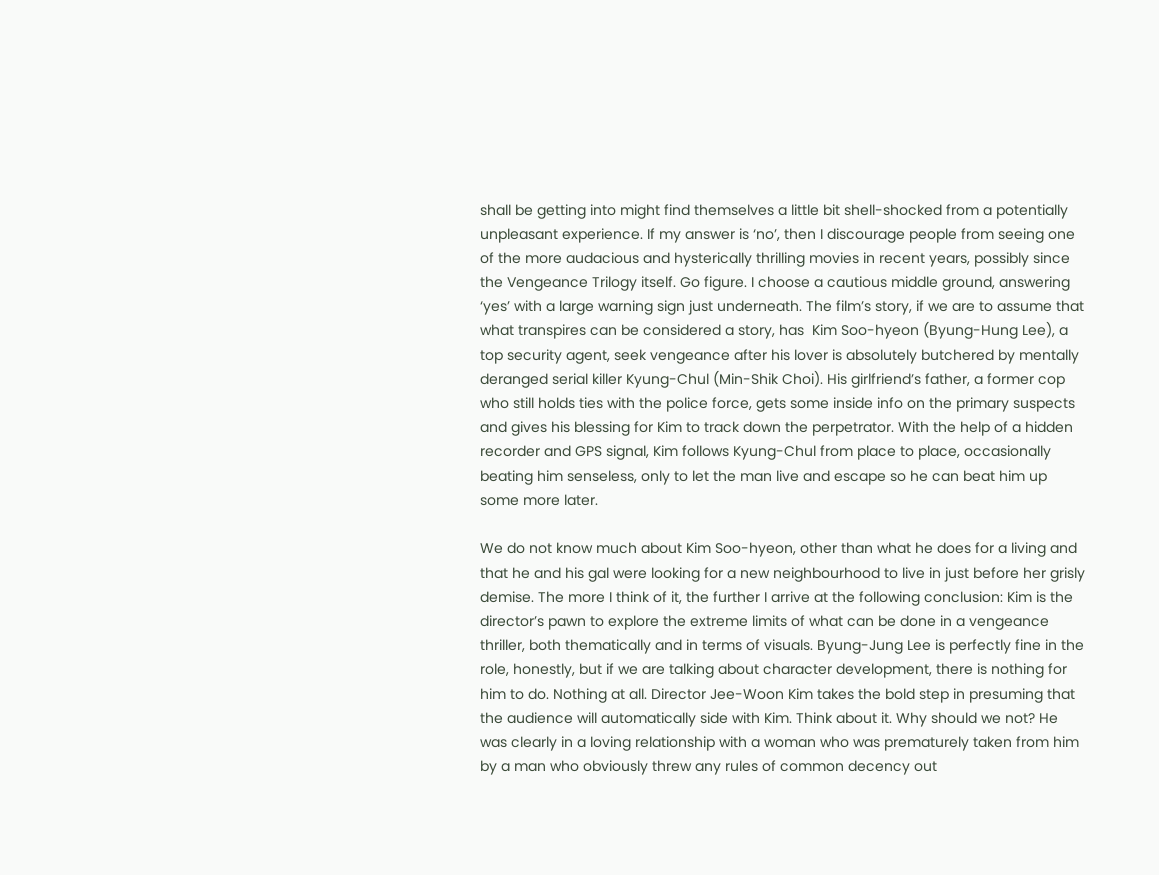shall be getting into might find themselves a little bit shell-shocked from a potentially unpleasant experience. If my answer is ‘no’, then I discourage people from seeing one of the more audacious and hysterically thrilling movies in recent years, possibly since the Vengeance Trilogy itself. Go figure. I choose a cautious middle ground, answering ‘yes’ with a large warning sign just underneath. The film’s story, if we are to assume that what transpires can be considered a story, has  Kim Soo-hyeon (Byung-Hung Lee), a top security agent, seek vengeance after his lover is absolutely butchered by mentally deranged serial killer Kyung-Chul (Min-Shik Choi). His girlfriend’s father, a former cop who still holds ties with the police force, gets some inside info on the primary suspects and gives his blessing for Kim to track down the perpetrator. With the help of a hidden recorder and GPS signal, Kim follows Kyung-Chul from place to place, occasionally beating him senseless, only to let the man live and escape so he can beat him up some more later.

We do not know much about Kim Soo-hyeon, other than what he does for a living and that he and his gal were looking for a new neighbourhood to live in just before her grisly demise. The more I think of it, the further I arrive at the following conclusion: Kim is the director’s pawn to explore the extreme limits of what can be done in a vengeance thriller, both thematically and in terms of visuals. Byung-Jung Lee is perfectly fine in the role, honestly, but if we are talking about character development, there is nothing for him to do. Nothing at all. Director Jee-Woon Kim takes the bold step in presuming that the audience will automatically side with Kim. Think about it. Why should we not? He was clearly in a loving relationship with a woman who was prematurely taken from him by a man who obviously threw any rules of common decency out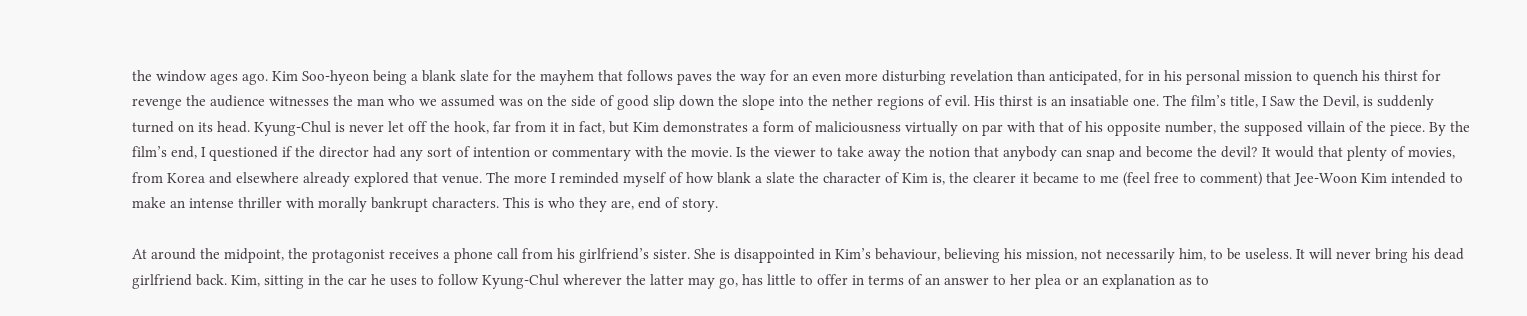the window ages ago. Kim Soo-hyeon being a blank slate for the mayhem that follows paves the way for an even more disturbing revelation than anticipated, for in his personal mission to quench his thirst for revenge the audience witnesses the man who we assumed was on the side of good slip down the slope into the nether regions of evil. His thirst is an insatiable one. The film’s title, I Saw the Devil, is suddenly turned on its head. Kyung-Chul is never let off the hook, far from it in fact, but Kim demonstrates a form of maliciousness virtually on par with that of his opposite number, the supposed villain of the piece. By the film’s end, I questioned if the director had any sort of intention or commentary with the movie. Is the viewer to take away the notion that anybody can snap and become the devil? It would that plenty of movies, from Korea and elsewhere already explored that venue. The more I reminded myself of how blank a slate the character of Kim is, the clearer it became to me (feel free to comment) that Jee-Woon Kim intended to make an intense thriller with morally bankrupt characters. This is who they are, end of story.

At around the midpoint, the protagonist receives a phone call from his girlfriend’s sister. She is disappointed in Kim’s behaviour, believing his mission, not necessarily him, to be useless. It will never bring his dead girlfriend back. Kim, sitting in the car he uses to follow Kyung-Chul wherever the latter may go, has little to offer in terms of an answer to her plea or an explanation as to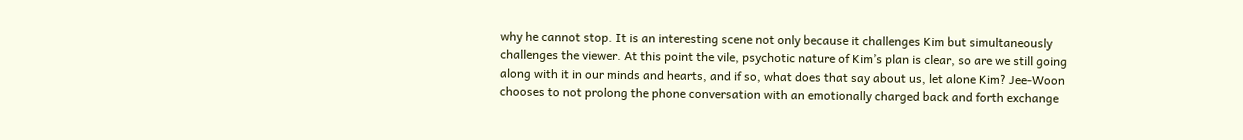why he cannot stop. It is an interesting scene not only because it challenges Kim but simultaneously challenges the viewer. At this point the vile, psychotic nature of Kim’s plan is clear, so are we still going along with it in our minds and hearts, and if so, what does that say about us, let alone Kim? Jee-Woon chooses to not prolong the phone conversation with an emotionally charged back and forth exchange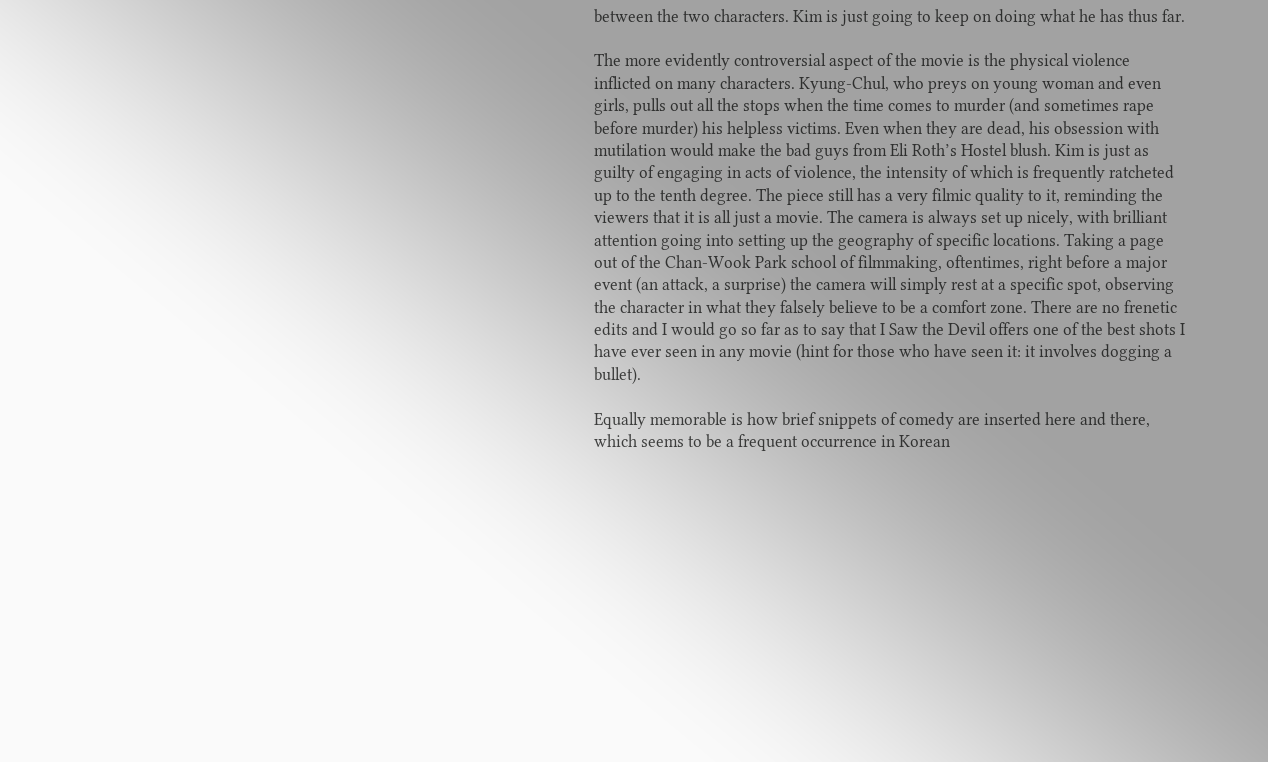between the two characters. Kim is just going to keep on doing what he has thus far.

The more evidently controversial aspect of the movie is the physical violence inflicted on many characters. Kyung-Chul, who preys on young woman and even girls, pulls out all the stops when the time comes to murder (and sometimes rape before murder) his helpless victims. Even when they are dead, his obsession with mutilation would make the bad guys from Eli Roth’s Hostel blush. Kim is just as guilty of engaging in acts of violence, the intensity of which is frequently ratcheted up to the tenth degree. The piece still has a very filmic quality to it, reminding the viewers that it is all just a movie. The camera is always set up nicely, with brilliant attention going into setting up the geography of specific locations. Taking a page out of the Chan-Wook Park school of filmmaking, oftentimes, right before a major event (an attack, a surprise) the camera will simply rest at a specific spot, observing the character in what they falsely believe to be a comfort zone. There are no frenetic edits and I would go so far as to say that I Saw the Devil offers one of the best shots I have ever seen in any movie (hint for those who have seen it: it involves dogging a bullet).

Equally memorable is how brief snippets of comedy are inserted here and there, which seems to be a frequent occurrence in Korean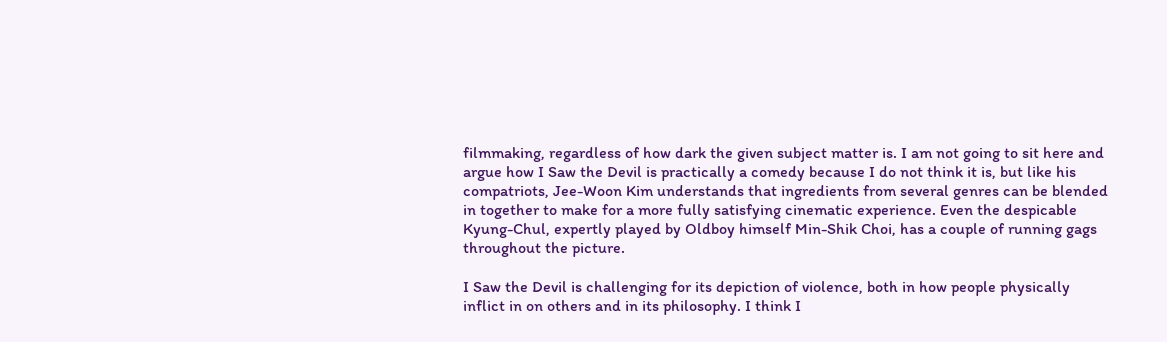filmmaking, regardless of how dark the given subject matter is. I am not going to sit here and argue how I Saw the Devil is practically a comedy because I do not think it is, but like his compatriots, Jee-Woon Kim understands that ingredients from several genres can be blended in together to make for a more fully satisfying cinematic experience. Even the despicable Kyung-Chul, expertly played by Oldboy himself Min-Shik Choi, has a couple of running gags throughout the picture.

I Saw the Devil is challenging for its depiction of violence, both in how people physically inflict in on others and in its philosophy. I think I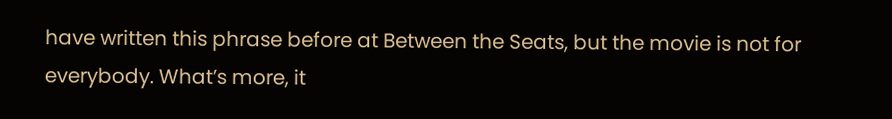have written this phrase before at Between the Seats, but the movie is not for everybody. What’s more, it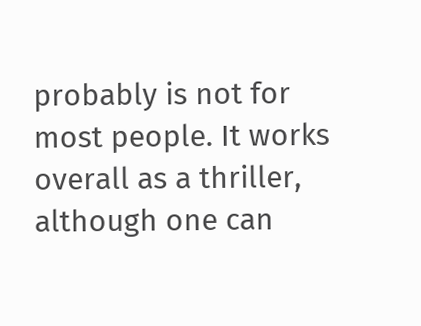probably is not for most people. It works overall as a thriller, although one can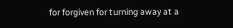for forgiven for turning away at a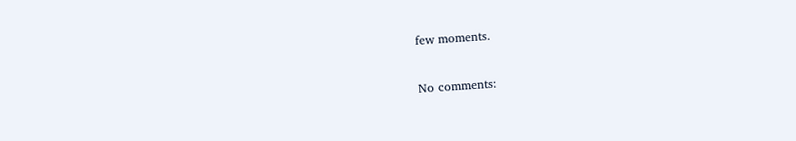few moments.

No comments: